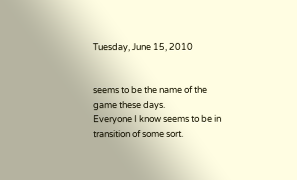Tuesday, June 15, 2010


seems to be the name of the game these days.
Everyone I know seems to be in transition of some sort.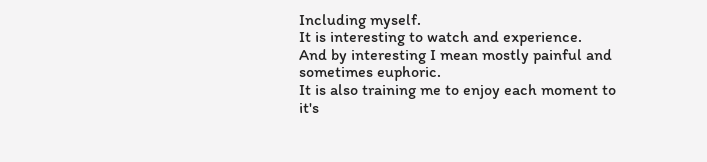Including myself.
It is interesting to watch and experience.
And by interesting I mean mostly painful and sometimes euphoric.
It is also training me to enjoy each moment to it's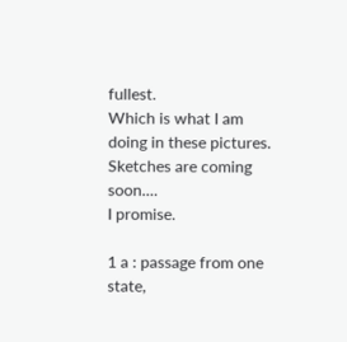fullest.
Which is what I am doing in these pictures.
Sketches are coming soon....
I promise.

1 a : passage from one state,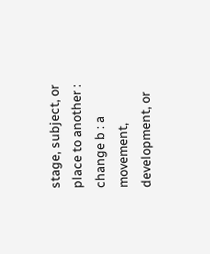stage, subject, or place to another : change b : a movement, development, or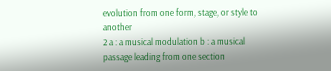evolution from one form, stage, or style to another
2 a : a musical modulation b : a musical passage leading from one section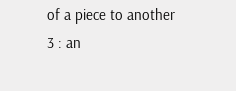of a piece to another
3 : an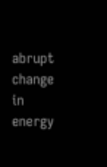abrupt change in energy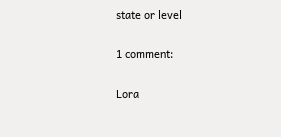state or level

1 comment:

Lora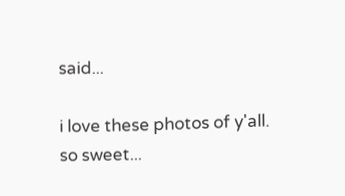said...

i love these photos of y'all. so sweet...